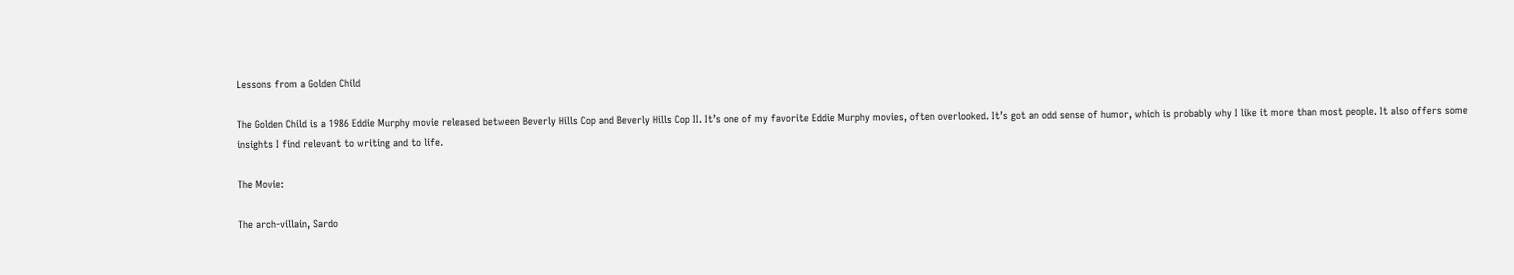Lessons from a Golden Child

The Golden Child is a 1986 Eddie Murphy movie released between Beverly Hills Cop and Beverly Hills Cop II. It’s one of my favorite Eddie Murphy movies, often overlooked. It’s got an odd sense of humor, which is probably why I like it more than most people. It also offers some insights I find relevant to writing and to life.

The Movie:

The arch-villain, Sardo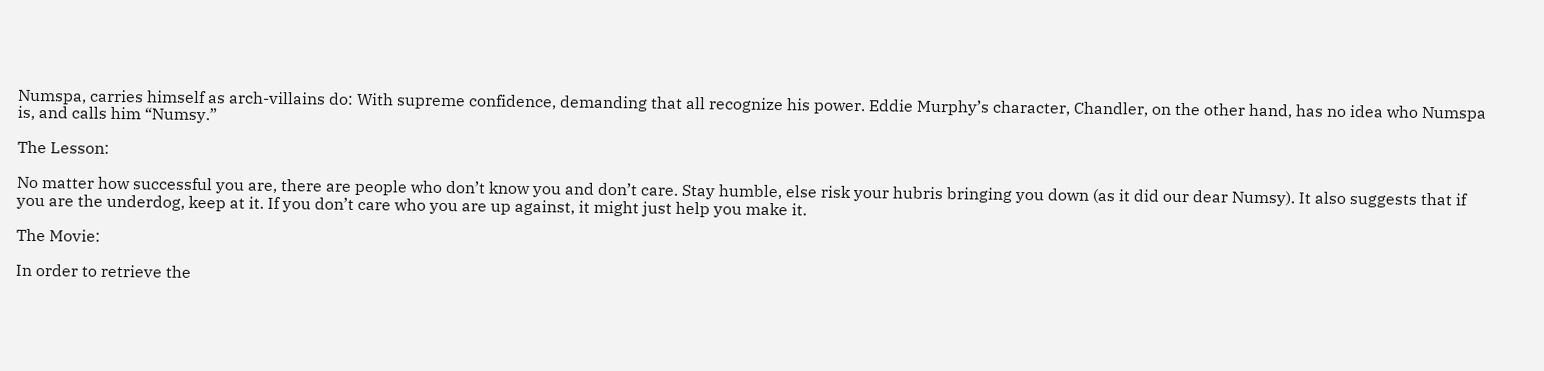Numspa, carries himself as arch-villains do: With supreme confidence, demanding that all recognize his power. Eddie Murphy’s character, Chandler, on the other hand, has no idea who Numspa is, and calls him “Numsy.”

The Lesson:

No matter how successful you are, there are people who don’t know you and don’t care. Stay humble, else risk your hubris bringing you down (as it did our dear Numsy). It also suggests that if you are the underdog, keep at it. If you don’t care who you are up against, it might just help you make it.

The Movie:

In order to retrieve the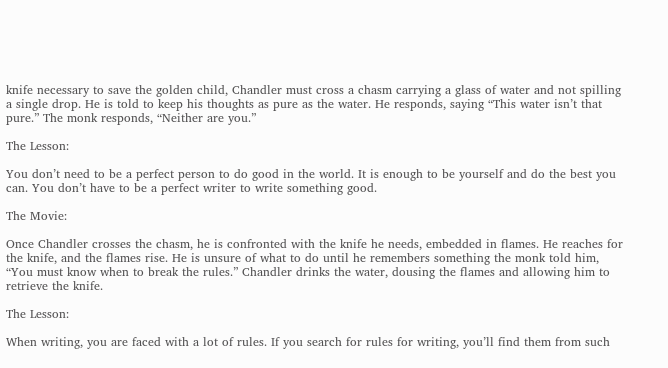knife necessary to save the golden child, Chandler must cross a chasm carrying a glass of water and not spilling a single drop. He is told to keep his thoughts as pure as the water. He responds, saying “This water isn’t that pure.” The monk responds, “Neither are you.”

The Lesson:

You don’t need to be a perfect person to do good in the world. It is enough to be yourself and do the best you can. You don’t have to be a perfect writer to write something good.

The Movie:

Once Chandler crosses the chasm, he is confronted with the knife he needs, embedded in flames. He reaches for the knife, and the flames rise. He is unsure of what to do until he remembers something the monk told him, “You must know when to break the rules.” Chandler drinks the water, dousing the flames and allowing him to retrieve the knife.

The Lesson:

When writing, you are faced with a lot of rules. If you search for rules for writing, you’ll find them from such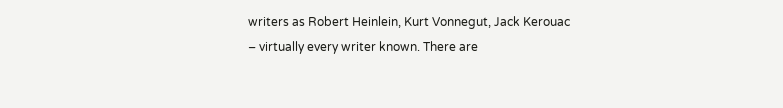writers as Robert Heinlein, Kurt Vonnegut, Jack Kerouac – virtually every writer known. There are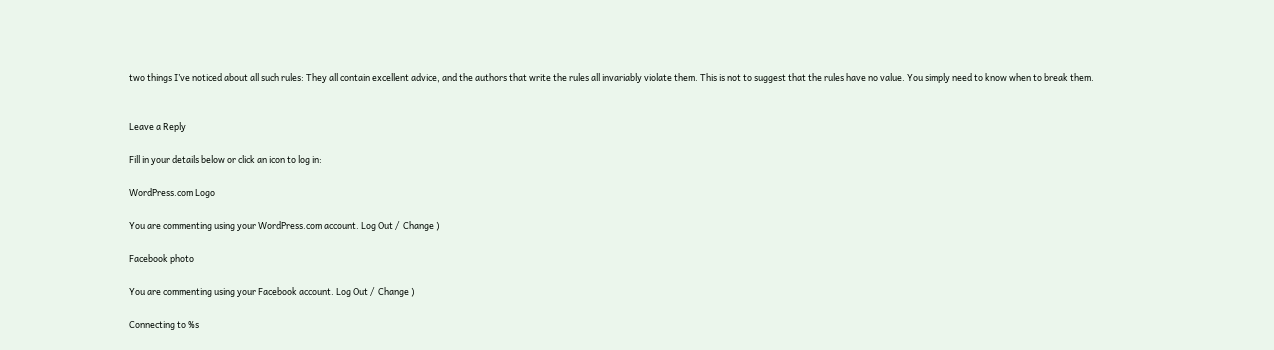two things I’ve noticed about all such rules: They all contain excellent advice, and the authors that write the rules all invariably violate them. This is not to suggest that the rules have no value. You simply need to know when to break them.


Leave a Reply

Fill in your details below or click an icon to log in:

WordPress.com Logo

You are commenting using your WordPress.com account. Log Out /  Change )

Facebook photo

You are commenting using your Facebook account. Log Out /  Change )

Connecting to %s